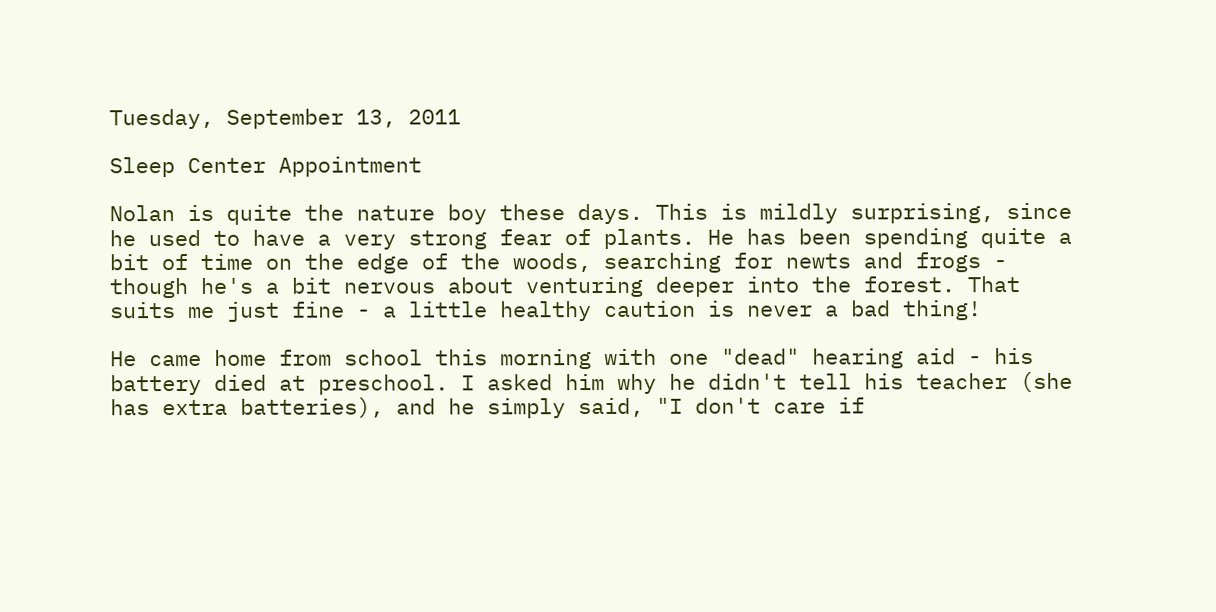Tuesday, September 13, 2011

Sleep Center Appointment

Nolan is quite the nature boy these days. This is mildly surprising, since he used to have a very strong fear of plants. He has been spending quite a bit of time on the edge of the woods, searching for newts and frogs - though he's a bit nervous about venturing deeper into the forest. That suits me just fine - a little healthy caution is never a bad thing!

He came home from school this morning with one "dead" hearing aid - his battery died at preschool. I asked him why he didn't tell his teacher (she has extra batteries), and he simply said, "I don't care if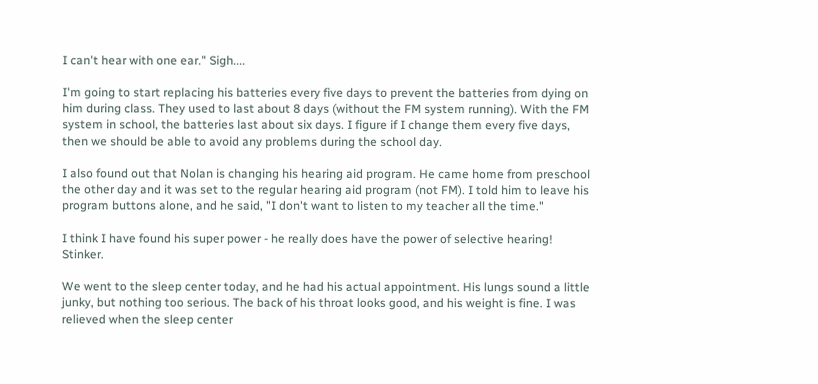I can't hear with one ear." Sigh....

I'm going to start replacing his batteries every five days to prevent the batteries from dying on him during class. They used to last about 8 days (without the FM system running). With the FM system in school, the batteries last about six days. I figure if I change them every five days, then we should be able to avoid any problems during the school day.

I also found out that Nolan is changing his hearing aid program. He came home from preschool the other day and it was set to the regular hearing aid program (not FM). I told him to leave his program buttons alone, and he said, "I don't want to listen to my teacher all the time."

I think I have found his super power - he really does have the power of selective hearing! Stinker.

We went to the sleep center today, and he had his actual appointment. His lungs sound a little junky, but nothing too serious. The back of his throat looks good, and his weight is fine. I was relieved when the sleep center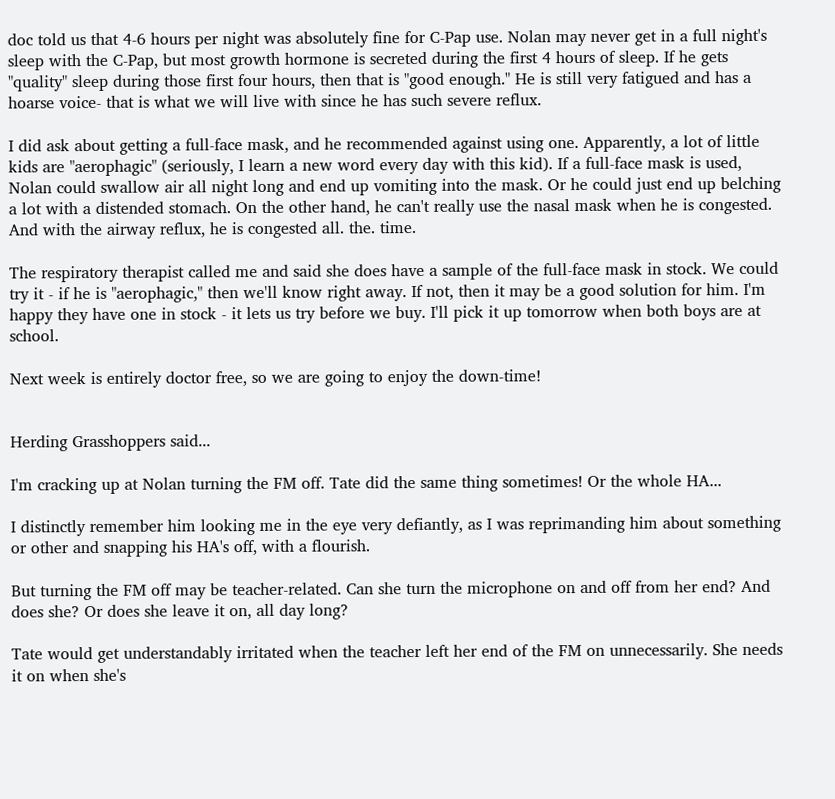doc told us that 4-6 hours per night was absolutely fine for C-Pap use. Nolan may never get in a full night's sleep with the C-Pap, but most growth hormone is secreted during the first 4 hours of sleep. If he gets "quality" sleep during those first four hours, then that is "good enough." He is still very fatigued and has a hoarse voice- that is what we will live with since he has such severe reflux.

I did ask about getting a full-face mask, and he recommended against using one. Apparently, a lot of little kids are "aerophagic" (seriously, I learn a new word every day with this kid). If a full-face mask is used, Nolan could swallow air all night long and end up vomiting into the mask. Or he could just end up belching a lot with a distended stomach. On the other hand, he can't really use the nasal mask when he is congested. And with the airway reflux, he is congested all. the. time.

The respiratory therapist called me and said she does have a sample of the full-face mask in stock. We could try it - if he is "aerophagic," then we'll know right away. If not, then it may be a good solution for him. I'm happy they have one in stock - it lets us try before we buy. I'll pick it up tomorrow when both boys are at school.

Next week is entirely doctor free, so we are going to enjoy the down-time!


Herding Grasshoppers said...

I'm cracking up at Nolan turning the FM off. Tate did the same thing sometimes! Or the whole HA...

I distinctly remember him looking me in the eye very defiantly, as I was reprimanding him about something or other and snapping his HA's off, with a flourish.

But turning the FM off may be teacher-related. Can she turn the microphone on and off from her end? And does she? Or does she leave it on, all day long?

Tate would get understandably irritated when the teacher left her end of the FM on unnecessarily. She needs it on when she's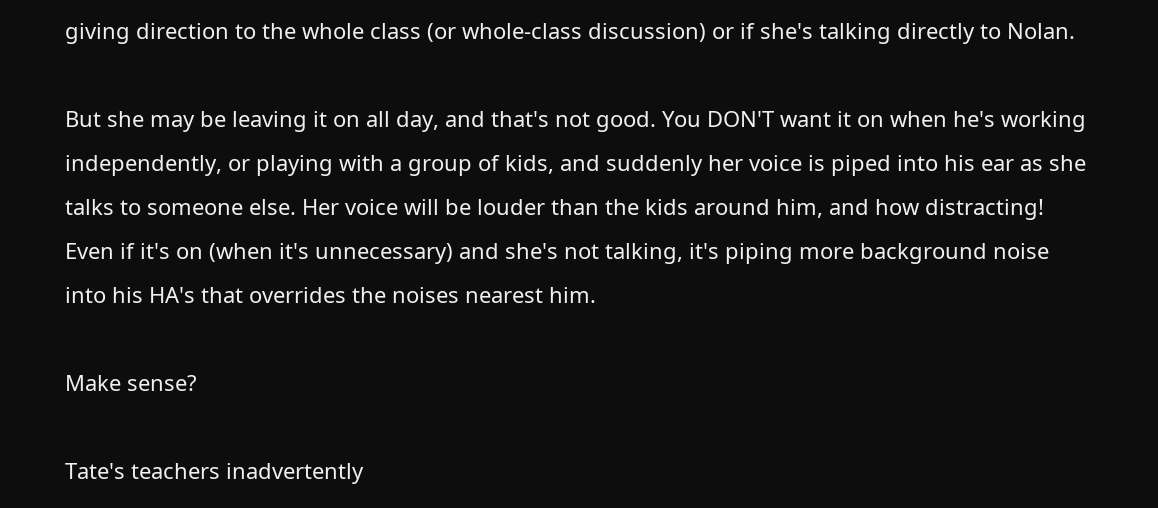giving direction to the whole class (or whole-class discussion) or if she's talking directly to Nolan.

But she may be leaving it on all day, and that's not good. You DON'T want it on when he's working independently, or playing with a group of kids, and suddenly her voice is piped into his ear as she talks to someone else. Her voice will be louder than the kids around him, and how distracting! Even if it's on (when it's unnecessary) and she's not talking, it's piping more background noise into his HA's that overrides the noises nearest him.

Make sense?

Tate's teachers inadvertently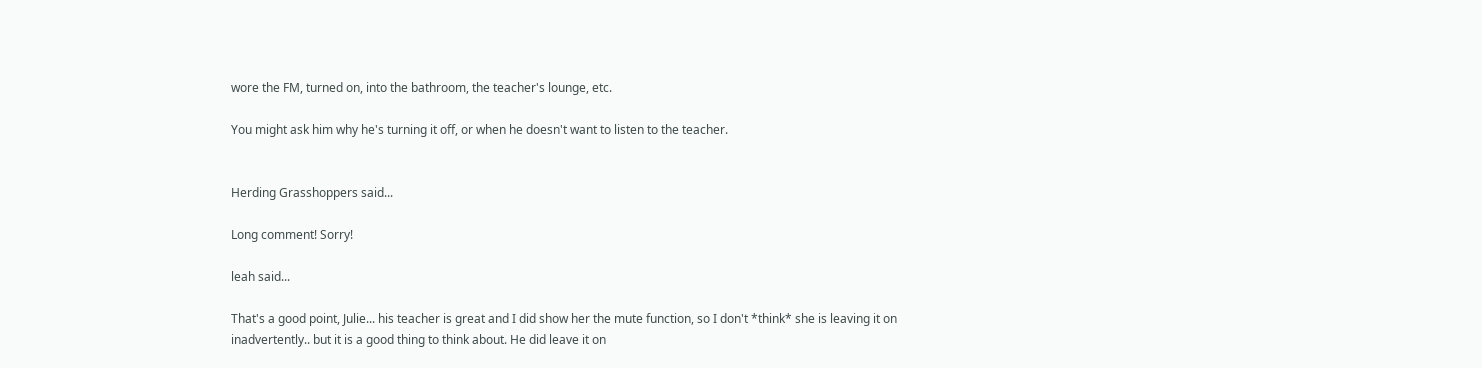wore the FM, turned on, into the bathroom, the teacher's lounge, etc.

You might ask him why he's turning it off, or when he doesn't want to listen to the teacher.


Herding Grasshoppers said...

Long comment! Sorry!

leah said...

That's a good point, Julie... his teacher is great and I did show her the mute function, so I don't *think* she is leaving it on inadvertently.. but it is a good thing to think about. He did leave it on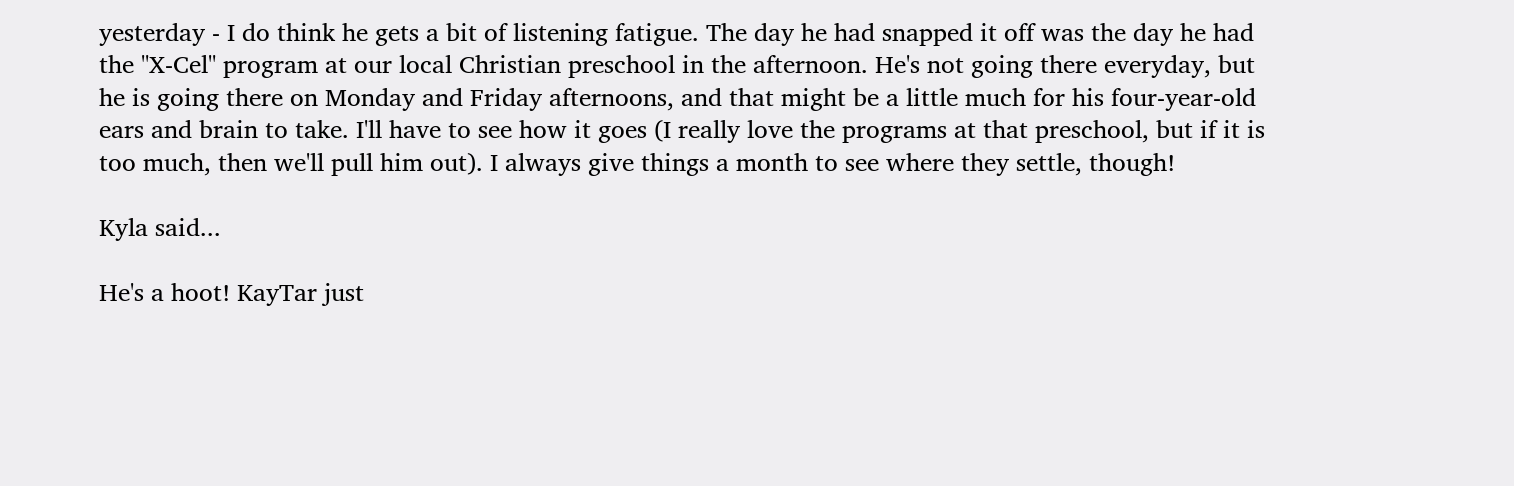yesterday - I do think he gets a bit of listening fatigue. The day he had snapped it off was the day he had the "X-Cel" program at our local Christian preschool in the afternoon. He's not going there everyday, but he is going there on Monday and Friday afternoons, and that might be a little much for his four-year-old ears and brain to take. I'll have to see how it goes (I really love the programs at that preschool, but if it is too much, then we'll pull him out). I always give things a month to see where they settle, though!

Kyla said...

He's a hoot! KayTar just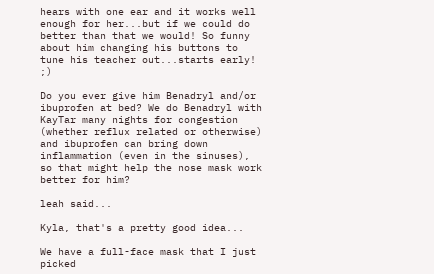hears with one ear and it works well enough for her...but if we could do better than that we would! So funny about him changing his buttons to tune his teacher out...starts early! ;)

Do you ever give him Benadryl and/or ibuprofen at bed? We do Benadryl with KayTar many nights for congestion (whether reflux related or otherwise) and ibuprofen can bring down inflammation (even in the sinuses), so that might help the nose mask work better for him?

leah said...

Kyla, that's a pretty good idea...

We have a full-face mask that I just picked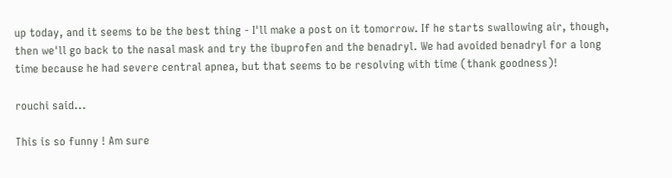up today, and it seems to be the best thing - I'll make a post on it tomorrow. If he starts swallowing air, though, then we'll go back to the nasal mask and try the ibuprofen and the benadryl. We had avoided benadryl for a long time because he had severe central apnea, but that seems to be resolving with time (thank goodness)!

rouchi said...

This is so funny ! Am sure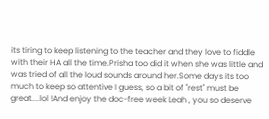its tiring to keep listening to the teacher and they love to fiddle with their HA all the time.Prisha too did it when she was little and was tried of all the loud sounds around her.Some days its too much to keep so attentive I guess, so a bit of "rest" must be great....lol !And enjoy the doc-free week Leah , you so deserve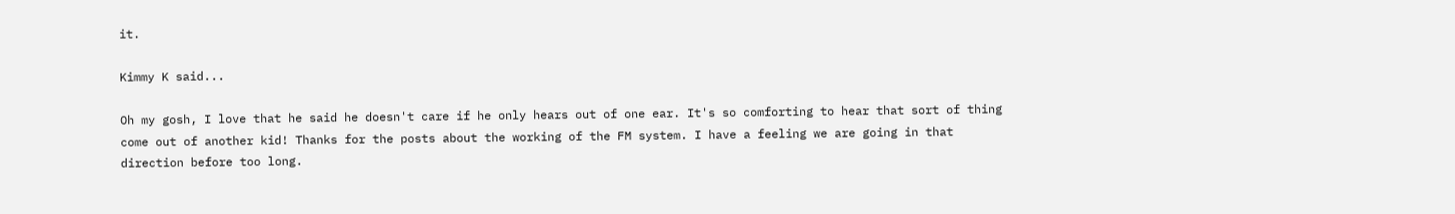it.

Kimmy K said...

Oh my gosh, I love that he said he doesn't care if he only hears out of one ear. It's so comforting to hear that sort of thing come out of another kid! Thanks for the posts about the working of the FM system. I have a feeling we are going in that direction before too long.